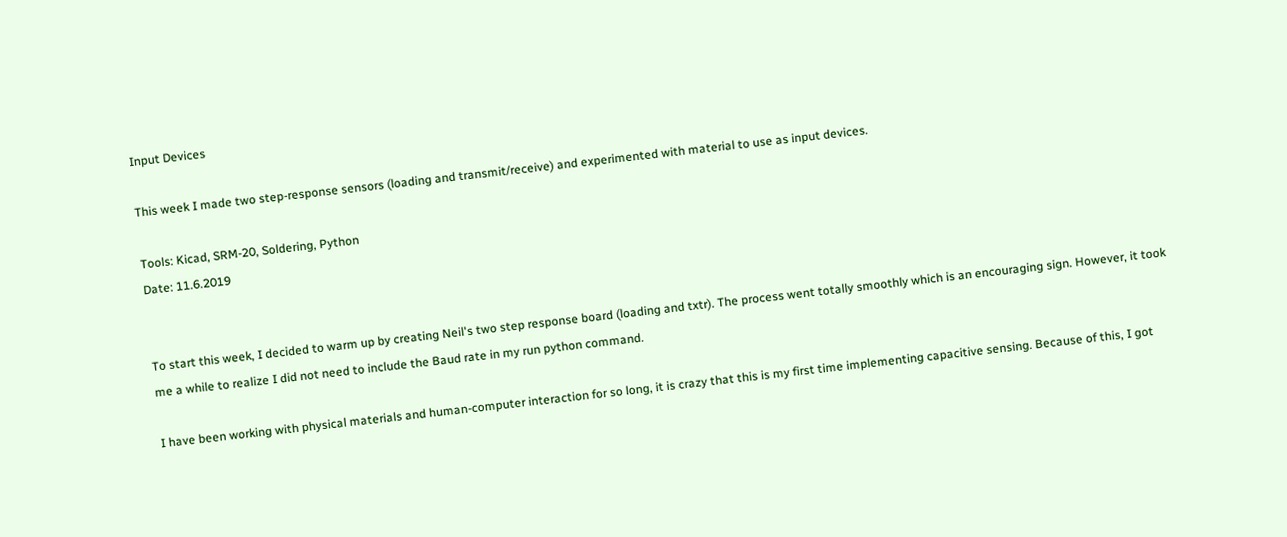Input Devices

This week I made two step-response sensors (loading and transmit/receive) and experimented with material to use as input devices.

Tools: Kicad, SRM-20, Soldering, Python
Date: 11.6.2019


To start this week, I decided to warm up by creating Neil's two step response board (loading and txtr). The process went totally smoothly which is an encouraging sign. However, it took me a while to realize I did not need to include the Baud rate in my run python command.

I have been working with physical materials and human-computer interaction for so long, it is crazy that this is my first time implementing capacitive sensing. Because of this, I got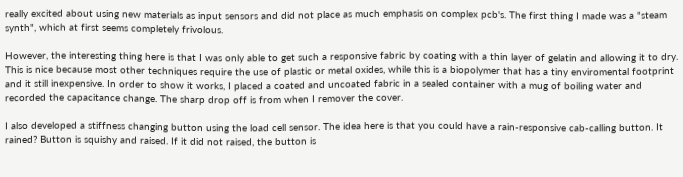really excited about using new materials as input sensors and did not place as much emphasis on complex pcb's. The first thing I made was a "steam synth", which at first seems completely frivolous.

However, the interesting thing here is that I was only able to get such a responsive fabric by coating with a thin layer of gelatin and allowing it to dry. This is nice because most other techniques require the use of plastic or metal oxides, while this is a biopolymer that has a tiny enviromental footprint and it still inexpensive. In order to show it works, I placed a coated and uncoated fabric in a sealed container with a mug of boiling water and recorded the capacitance change. The sharp drop off is from when I remover the cover.

I also developed a stiffness changing button using the load cell sensor. The idea here is that you could have a rain-responsive cab-calling button. It rained? Button is squishy and raised. If it did not raised, the button is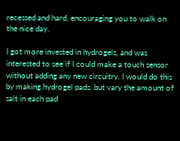recessed and hard, encouraging you to walk on the nice day.

I got more invested in hydrogels, and was interested to see if I could make a touch sensor without adding any new circuitry. I would do this by making hydrogel pads, but vary the amount of salt in each pad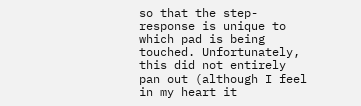so that the step-response is unique to which pad is being touched. Unfortunately, this did not entirely pan out (although I feel in my heart it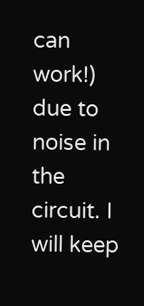can work!) due to noise in the circuit. I will keep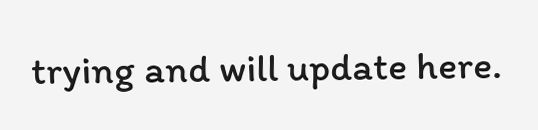trying and will update here.